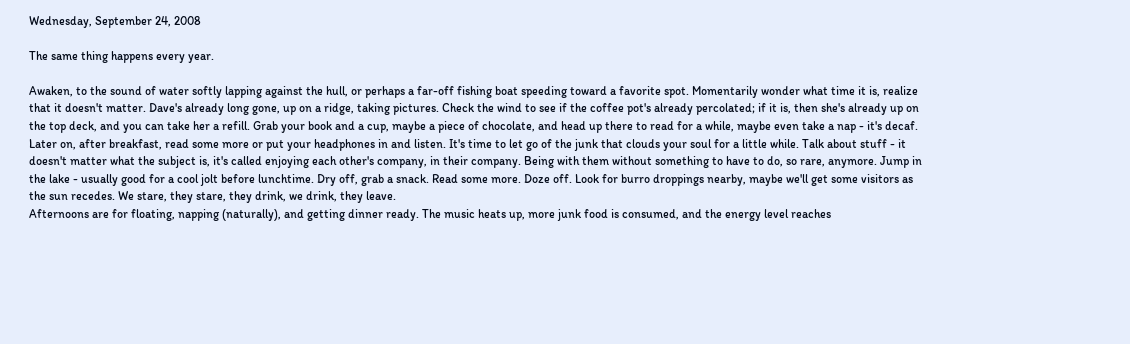Wednesday, September 24, 2008

The same thing happens every year.

Awaken, to the sound of water softly lapping against the hull, or perhaps a far-off fishing boat speeding toward a favorite spot. Momentarily wonder what time it is, realize that it doesn't matter. Dave's already long gone, up on a ridge, taking pictures. Check the wind to see if the coffee pot's already percolated; if it is, then she's already up on the top deck, and you can take her a refill. Grab your book and a cup, maybe a piece of chocolate, and head up there to read for a while, maybe even take a nap - it's decaf.
Later on, after breakfast, read some more or put your headphones in and listen. It's time to let go of the junk that clouds your soul for a little while. Talk about stuff - it doesn't matter what the subject is, it's called enjoying each other's company, in their company. Being with them without something to have to do, so rare, anymore. Jump in the lake - usually good for a cool jolt before lunchtime. Dry off, grab a snack. Read some more. Doze off. Look for burro droppings nearby, maybe we'll get some visitors as the sun recedes. We stare, they stare, they drink, we drink, they leave.
Afternoons are for floating, napping (naturally), and getting dinner ready. The music heats up, more junk food is consumed, and the energy level reaches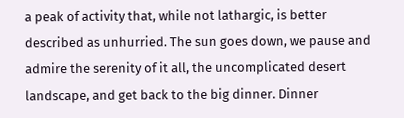a peak of activity that, while not lathargic, is better described as unhurried. The sun goes down, we pause and admire the serenity of it all, the uncomplicated desert landscape, and get back to the big dinner. Dinner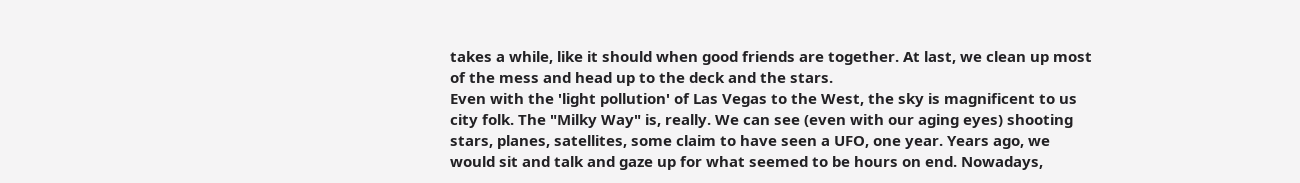takes a while, like it should when good friends are together. At last, we clean up most of the mess and head up to the deck and the stars.
Even with the 'light pollution' of Las Vegas to the West, the sky is magnificent to us city folk. The "Milky Way" is, really. We can see (even with our aging eyes) shooting stars, planes, satellites, some claim to have seen a UFO, one year. Years ago, we would sit and talk and gaze up for what seemed to be hours on end. Nowadays,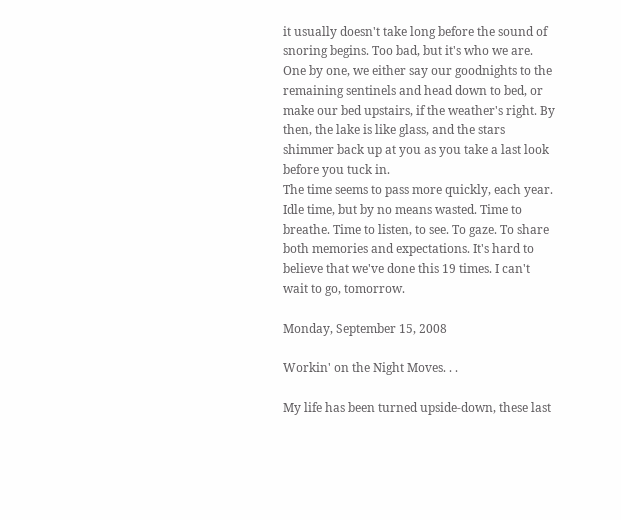it usually doesn't take long before the sound of snoring begins. Too bad, but it's who we are. One by one, we either say our goodnights to the remaining sentinels and head down to bed, or make our bed upstairs, if the weather's right. By then, the lake is like glass, and the stars shimmer back up at you as you take a last look before you tuck in.
The time seems to pass more quickly, each year. Idle time, but by no means wasted. Time to breathe. Time to listen, to see. To gaze. To share both memories and expectations. It's hard to believe that we've done this 19 times. I can't wait to go, tomorrow.

Monday, September 15, 2008

Workin' on the Night Moves. . .

My life has been turned upside-down, these last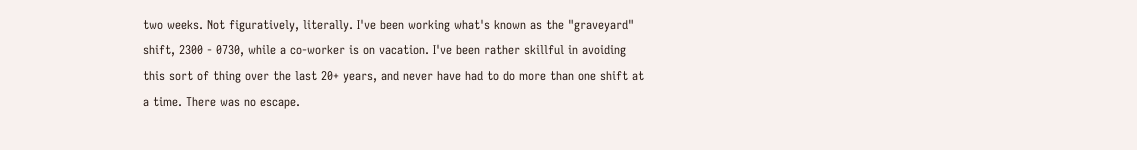two weeks. Not figuratively, literally. I've been working what's known as the "graveyard" shift, 2300 - 0730, while a co-worker is on vacation. I've been rather skillful in avoiding this sort of thing over the last 20+ years, and never have had to do more than one shift at a time. There was no escape.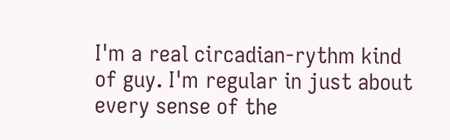I'm a real circadian-rythm kind of guy. I'm regular in just about every sense of the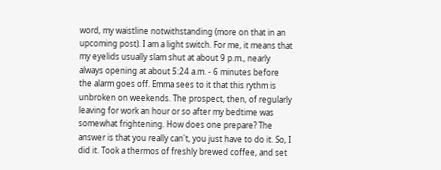word, my waistline notwithstanding (more on that in an upcoming post). I am a light switch. For me, it means that my eyelids usually slam shut at about 9 p.m., nearly always opening at about 5:24 a.m. - 6 minutes before the alarm goes off. Emma sees to it that this rythm is unbroken on weekends. The prospect, then, of regularly leaving for work an hour or so after my bedtime was somewhat frightening. How does one prepare? The answer is that you really can't, you just have to do it. So, I did it. Took a thermos of freshly brewed coffee, and set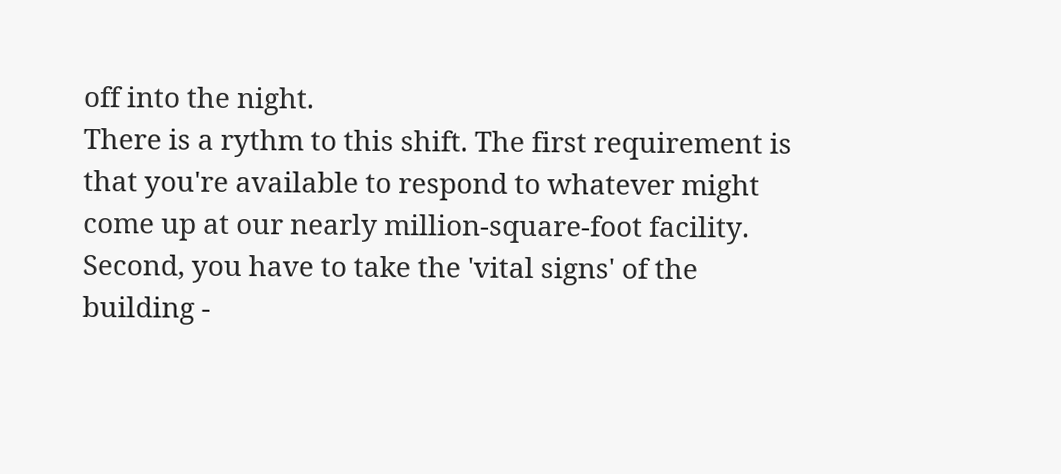off into the night.
There is a rythm to this shift. The first requirement is that you're available to respond to whatever might come up at our nearly million-square-foot facility. Second, you have to take the 'vital signs' of the building -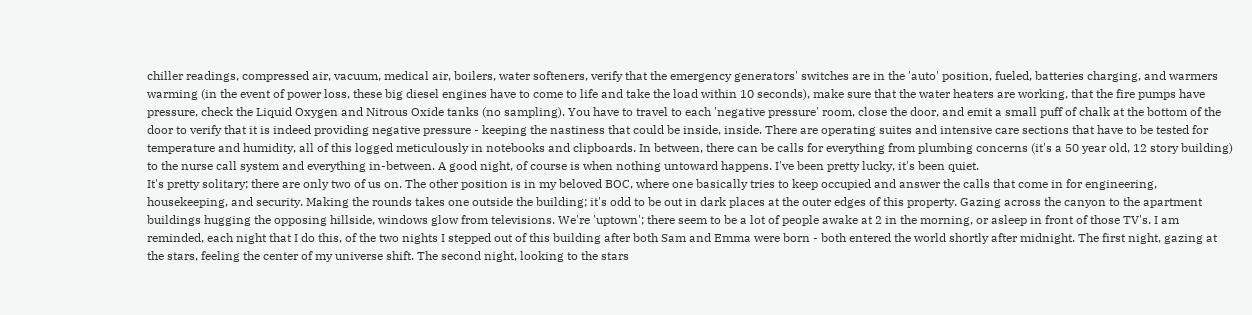chiller readings, compressed air, vacuum, medical air, boilers, water softeners, verify that the emergency generators' switches are in the 'auto' position, fueled, batteries charging, and warmers warming (in the event of power loss, these big diesel engines have to come to life and take the load within 10 seconds), make sure that the water heaters are working, that the fire pumps have pressure, check the Liquid Oxygen and Nitrous Oxide tanks (no sampling). You have to travel to each 'negative pressure' room, close the door, and emit a small puff of chalk at the bottom of the door to verify that it is indeed providing negative pressure - keeping the nastiness that could be inside, inside. There are operating suites and intensive care sections that have to be tested for temperature and humidity, all of this logged meticulously in notebooks and clipboards. In between, there can be calls for everything from plumbing concerns (it's a 50 year old, 12 story building) to the nurse call system and everything in-between. A good night, of course is when nothing untoward happens. I've been pretty lucky, it's been quiet.
It's pretty solitary; there are only two of us on. The other position is in my beloved BOC, where one basically tries to keep occupied and answer the calls that come in for engineering, housekeeping, and security. Making the rounds takes one outside the building; it's odd to be out in dark places at the outer edges of this property. Gazing across the canyon to the apartment buildings hugging the opposing hillside, windows glow from televisions. We're 'uptown'; there seem to be a lot of people awake at 2 in the morning, or asleep in front of those TV's. I am reminded, each night that I do this, of the two nights I stepped out of this building after both Sam and Emma were born - both entered the world shortly after midnight. The first night, gazing at the stars, feeling the center of my universe shift. The second night, looking to the stars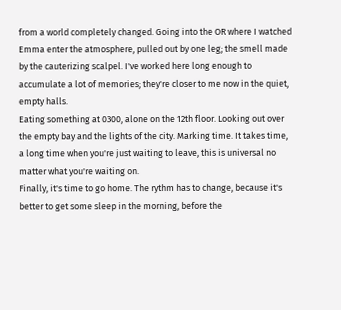from a world completely changed. Going into the OR where I watched Emma enter the atmosphere, pulled out by one leg; the smell made by the cauterizing scalpel. I've worked here long enough to accumulate a lot of memories; they're closer to me now in the quiet, empty halls.
Eating something at 0300, alone on the 12th floor. Looking out over the empty bay and the lights of the city. Marking time. It takes time, a long time when you're just waiting to leave, this is universal no matter what you're waiting on.
Finally, it's time to go home. The rythm has to change, because it's better to get some sleep in the morning, before the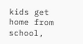kids get home from school,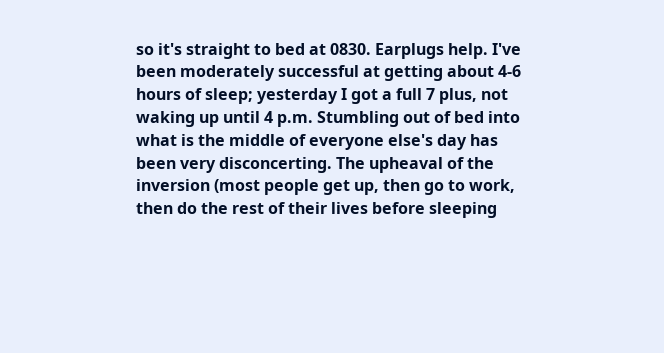so it's straight to bed at 0830. Earplugs help. I've been moderately successful at getting about 4-6 hours of sleep; yesterday I got a full 7 plus, not waking up until 4 p.m. Stumbling out of bed into what is the middle of everyone else's day has been very disconcerting. The upheaval of the inversion (most people get up, then go to work, then do the rest of their lives before sleeping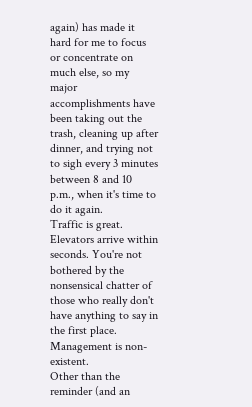again) has made it hard for me to focus or concentrate on much else, so my major accomplishments have been taking out the trash, cleaning up after dinner, and trying not to sigh every 3 minutes between 8 and 10 p.m., when it's time to do it again.
Traffic is great. Elevators arrive within seconds. You're not bothered by the nonsensical chatter of those who really don't have anything to say in the first place. Management is non-existent.
Other than the reminder (and an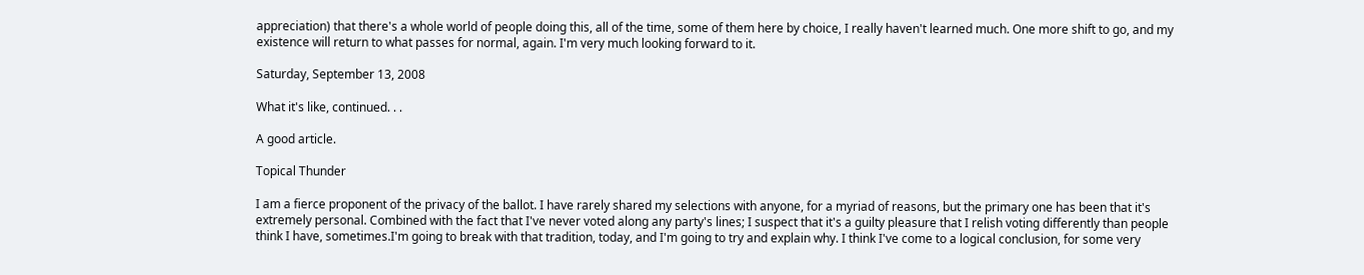appreciation) that there's a whole world of people doing this, all of the time, some of them here by choice, I really haven't learned much. One more shift to go, and my existence will return to what passes for normal, again. I'm very much looking forward to it.

Saturday, September 13, 2008

What it's like, continued. . .

A good article.

Topical Thunder

I am a fierce proponent of the privacy of the ballot. I have rarely shared my selections with anyone, for a myriad of reasons, but the primary one has been that it's extremely personal. Combined with the fact that I've never voted along any party's lines; I suspect that it's a guilty pleasure that I relish voting differently than people think I have, sometimes.I'm going to break with that tradition, today, and I'm going to try and explain why. I think I've come to a logical conclusion, for some very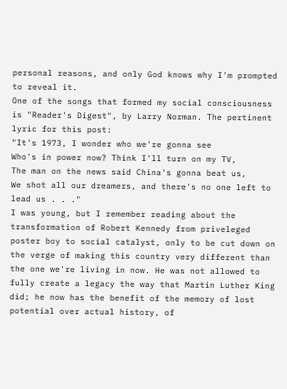personal reasons, and only God knows why I'm prompted to reveal it.
One of the songs that formed my social consciousness is "Reader's Digest", by Larry Norman. The pertinent lyric for this post:
"It's 1973, I wonder who we're gonna see
Who's in power now? Think I'll turn on my TV,
The man on the news said China's gonna beat us,
We shot all our dreamers, and there's no one left to lead us . . ."
I was young, but I remember reading about the transformation of Robert Kennedy from priveleged poster boy to social catalyst, only to be cut down on the verge of making this country very different than the one we're living in now. He was not allowed to fully create a legacy the way that Martin Luther King did; he now has the benefit of the memory of lost potential over actual history, of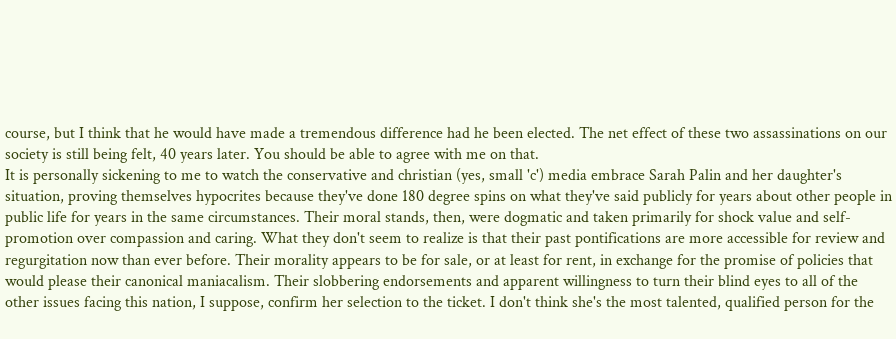course, but I think that he would have made a tremendous difference had he been elected. The net effect of these two assassinations on our society is still being felt, 40 years later. You should be able to agree with me on that.
It is personally sickening to me to watch the conservative and christian (yes, small 'c') media embrace Sarah Palin and her daughter's situation, proving themselves hypocrites because they've done 180 degree spins on what they've said publicly for years about other people in public life for years in the same circumstances. Their moral stands, then, were dogmatic and taken primarily for shock value and self-promotion over compassion and caring. What they don't seem to realize is that their past pontifications are more accessible for review and regurgitation now than ever before. Their morality appears to be for sale, or at least for rent, in exchange for the promise of policies that would please their canonical maniacalism. Their slobbering endorsements and apparent willingness to turn their blind eyes to all of the other issues facing this nation, I suppose, confirm her selection to the ticket. I don't think she's the most talented, qualified person for the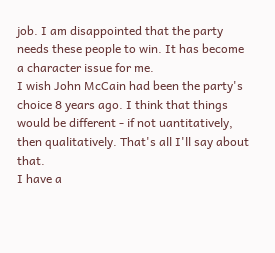job. I am disappointed that the party needs these people to win. It has become a character issue for me.
I wish John McCain had been the party's choice 8 years ago. I think that things would be different - if not uantitatively, then qualitatively. That's all I'll say about that.
I have a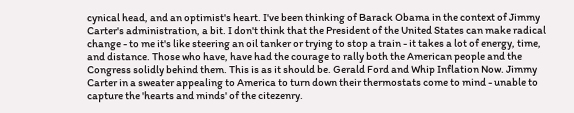cynical head, and an optimist's heart. I've been thinking of Barack Obama in the context of Jimmy Carter's administration, a bit. I don't think that the President of the United States can make radical change - to me it's like steering an oil tanker or trying to stop a train - it takes a lot of energy, time, and distance. Those who have, have had the courage to rally both the American people and the Congress solidly behind them. This is as it should be. Gerald Ford and Whip Inflation Now. Jimmy Carter in a sweater appealing to America to turn down their thermostats come to mind - unable to capture the 'hearts and minds' of the citezenry.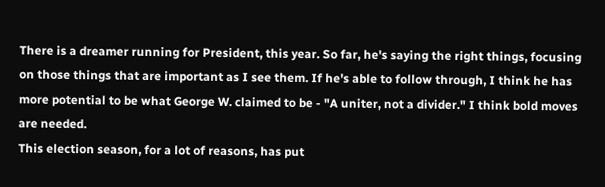There is a dreamer running for President, this year. So far, he's saying the right things, focusing on those things that are important as I see them. If he's able to follow through, I think he has more potential to be what George W. claimed to be - "A uniter, not a divider." I think bold moves are needed.
This election season, for a lot of reasons, has put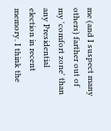me (and I suspect many others) farther out of my 'comfort zone' than any Presidential election in recent memory. I think the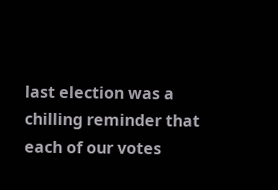last election was a chilling reminder that each of our votes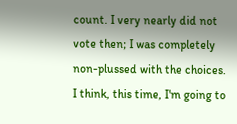count. I very nearly did not vote then; I was completely non-plussed with the choices.
I think, this time, I'm going to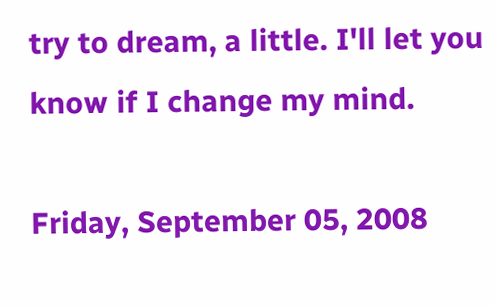try to dream, a little. I'll let you know if I change my mind.

Friday, September 05, 2008